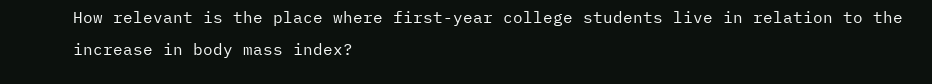How relevant is the place where first-year college students live in relation to the increase in body mass index?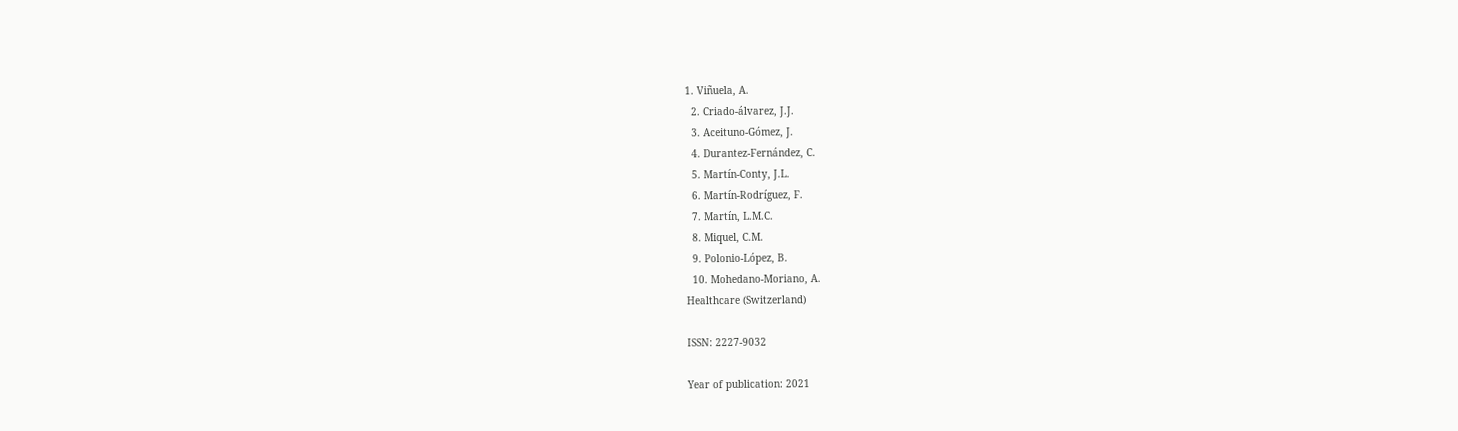1. Viñuela, A.
  2. Criado-álvarez, J.J.
  3. Aceituno-Gómez, J.
  4. Durantez-Fernández, C.
  5. Martín-Conty, J.L.
  6. Martín-Rodríguez, F.
  7. Martín, L.M.C.
  8. Miquel, C.M.
  9. Polonio-López, B.
  10. Mohedano-Moriano, A.
Healthcare (Switzerland)

ISSN: 2227-9032

Year of publication: 2021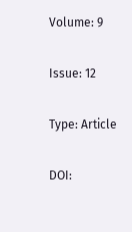Volume: 9

Issue: 12

Type: Article

DOI: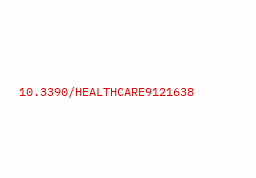10.3390/HEALTHCARE9121638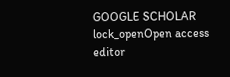GOOGLE SCHOLAR lock_openOpen access editor